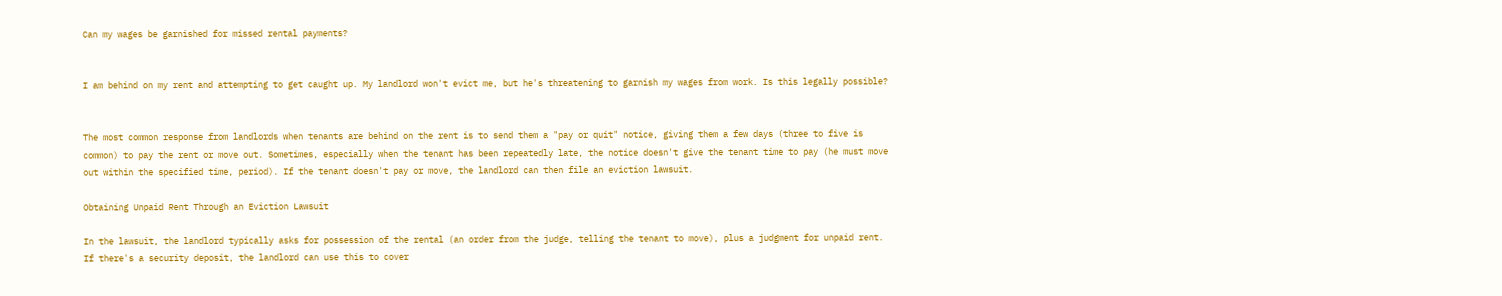Can my wages be garnished for missed rental payments?


I am behind on my rent and attempting to get caught up. My landlord won't evict me, but he's threatening to garnish my wages from work. Is this legally possible?


The most common response from landlords when tenants are behind on the rent is to send them a "pay or quit" notice, giving them a few days (three to five is common) to pay the rent or move out. Sometimes, especially when the tenant has been repeatedly late, the notice doesn't give the tenant time to pay (he must move out within the specified time, period). If the tenant doesn't pay or move, the landlord can then file an eviction lawsuit.

Obtaining Unpaid Rent Through an Eviction Lawsuit

In the lawsuit, the landlord typically asks for possession of the rental (an order from the judge, telling the tenant to move), plus a judgment for unpaid rent. If there's a security deposit, the landlord can use this to cover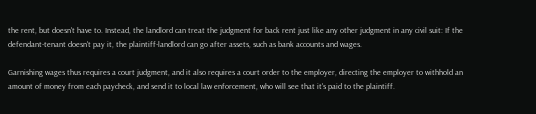the rent, but doesn't have to. Instead, the landlord can treat the judgment for back rent just like any other judgment in any civil suit: If the defendant-tenant doesn't pay it, the plaintiff-landlord can go after assets, such as bank accounts and wages.

Garnishing wages thus requires a court judgment, and it also requires a court order to the employer, directing the employer to withhold an amount of money from each paycheck, and send it to local law enforcement, who will see that it's paid to the plaintiff.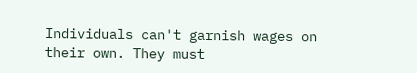Individuals can't garnish wages on their own. They must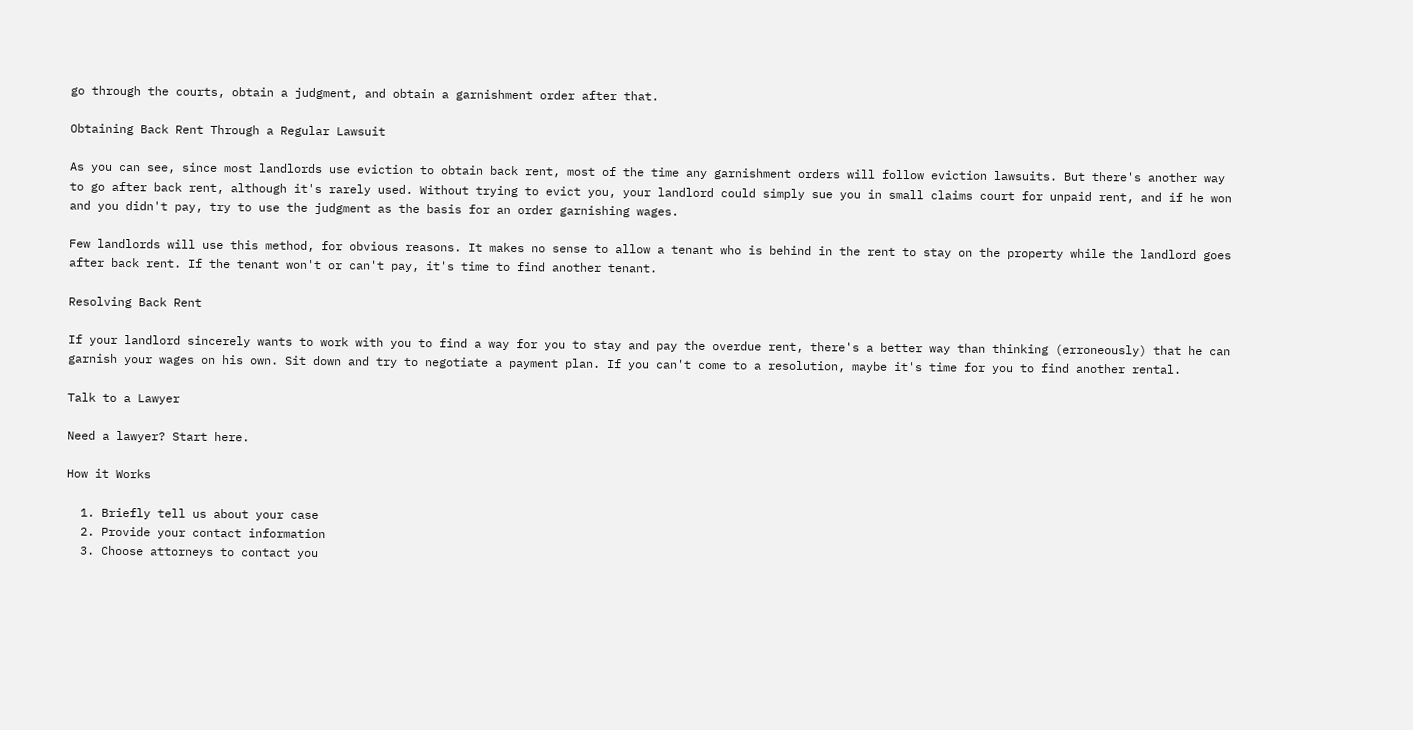go through the courts, obtain a judgment, and obtain a garnishment order after that.

Obtaining Back Rent Through a Regular Lawsuit

As you can see, since most landlords use eviction to obtain back rent, most of the time any garnishment orders will follow eviction lawsuits. But there's another way to go after back rent, although it's rarely used. Without trying to evict you, your landlord could simply sue you in small claims court for unpaid rent, and if he won and you didn't pay, try to use the judgment as the basis for an order garnishing wages.

Few landlords will use this method, for obvious reasons. It makes no sense to allow a tenant who is behind in the rent to stay on the property while the landlord goes after back rent. If the tenant won't or can't pay, it's time to find another tenant.

Resolving Back Rent

If your landlord sincerely wants to work with you to find a way for you to stay and pay the overdue rent, there's a better way than thinking (erroneously) that he can garnish your wages on his own. Sit down and try to negotiate a payment plan. If you can't come to a resolution, maybe it's time for you to find another rental.

Talk to a Lawyer

Need a lawyer? Start here.

How it Works

  1. Briefly tell us about your case
  2. Provide your contact information
  3. Choose attorneys to contact you